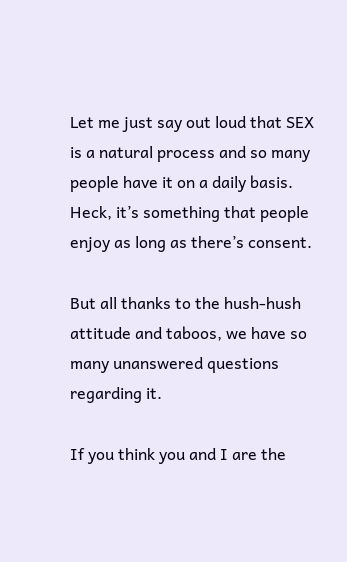Let me just say out loud that SEX is a natural process and so many people have it on a daily basis. Heck, it’s something that people enjoy as long as there’s consent.

But all thanks to the hush-hush attitude and taboos, we have so many unanswered questions regarding it.

If you think you and I are the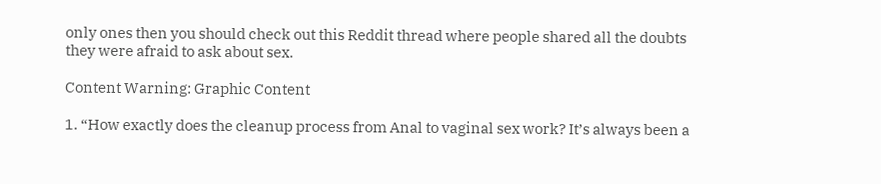only ones then you should check out this Reddit thread where people shared all the doubts they were afraid to ask about sex.

Content Warning: Graphic Content

1. “How exactly does the cleanup process from Anal to vaginal sex work? It’s always been a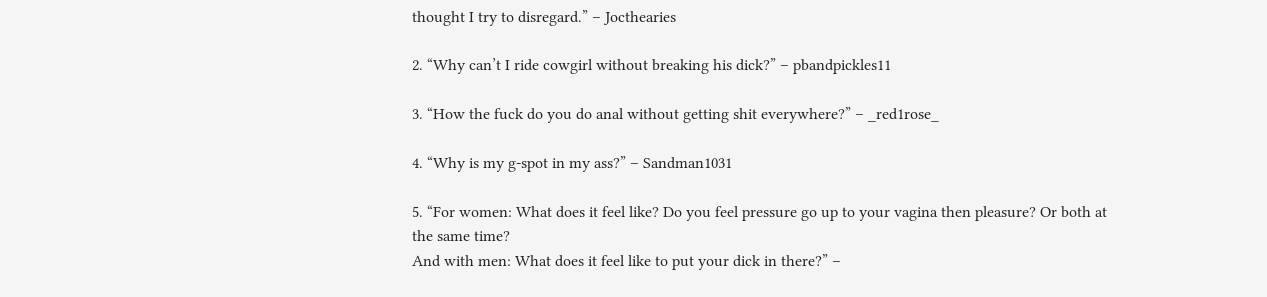thought I try to disregard.” – Jocthearies

2. “Why can’t I ride cowgirl without breaking his dick?” – pbandpickles11

3. “How the fuck do you do anal without getting shit everywhere?” – _red1rose_

4. “Why is my g-spot in my ass?” – Sandman1031

5. “For women: What does it feel like? Do you feel pressure go up to your vagina then pleasure? Or both at the same time?
And with men: What does it feel like to put your dick in there?” –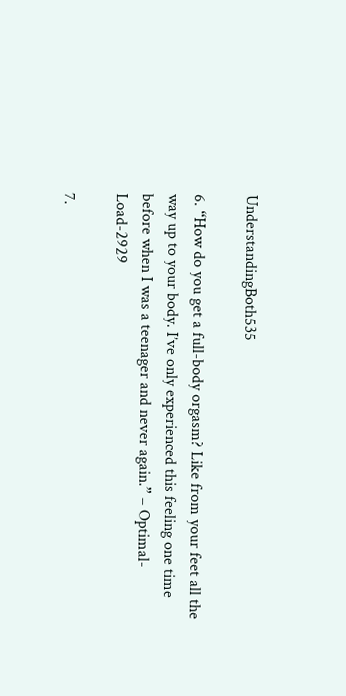UnderstandingBoth535

6. “How do you get a full-body orgasm? Like from your feet all the way up to your body. I’ve only experienced this feeling one time before when I was a teenager and never again.” – Optimal-Load-2929

7.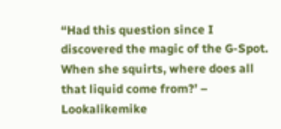“Had this question since I discovered the magic of the G-Spot. When she squirts, where does all that liquid come from?’ – Lookalikemike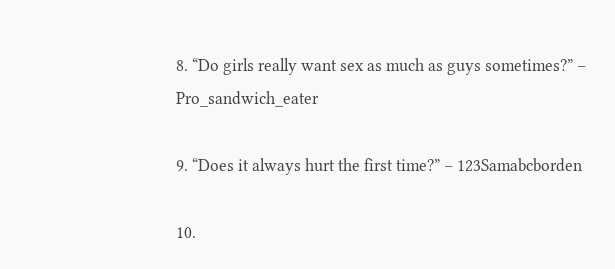8. “Do girls really want sex as much as guys sometimes?” – Pro_sandwich_eater

9. “Does it always hurt the first time?” – 123Samabcborden

10.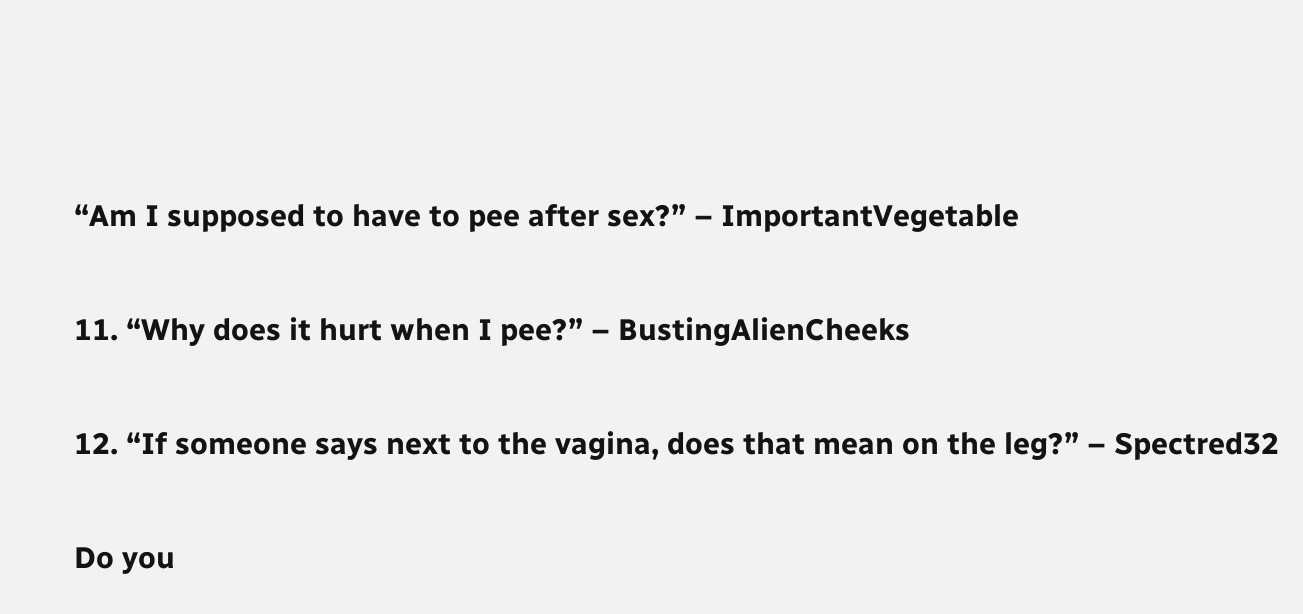“Am I supposed to have to pee after sex?” – ImportantVegetable

11. “Why does it hurt when I pee?” – BustingAlienCheeks

12. “If someone says next to the vagina, does that mean on the leg?” – Spectred32

Do you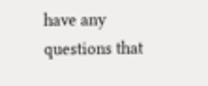have any questions that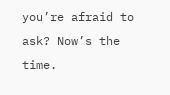you’re afraid to ask? Now’s the time.